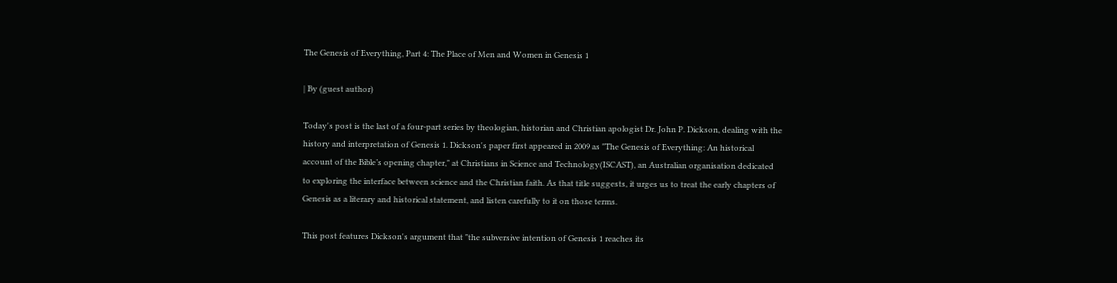The Genesis of Everything, Part 4: The Place of Men and Women in Genesis 1

| By (guest author)

Today's post is the last of a four-part series by theologian, historian and Christian apologist Dr. John P. Dickson, dealing with the history and interpretation of Genesis 1. Dickson's paper first appeared in 2009 as "The Genesis of Everything: An historical account of the Bible’s opening chapter," at Christians in Science and Technology(ISCAST), an Australian organisation dedicated to exploring the interface between science and the Christian faith. As that title suggests, it urges us to treat the early chapters of Genesis as a literary and historical statement, and listen carefully to it on those terms.

This post features Dickson's argument that "the subversive intention of Genesis 1 reaches its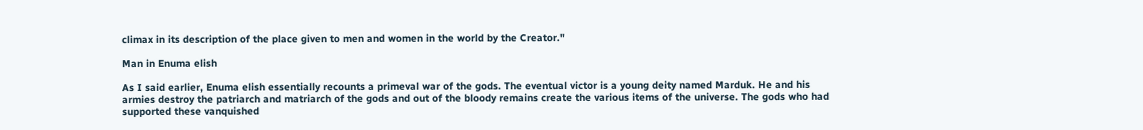climax in its description of the place given to men and women in the world by the Creator."

Man in Enuma elish

As I said earlier, Enuma elish essentially recounts a primeval war of the gods. The eventual victor is a young deity named Marduk. He and his armies destroy the patriarch and matriarch of the gods and out of the bloody remains create the various items of the universe. The gods who had supported these vanquished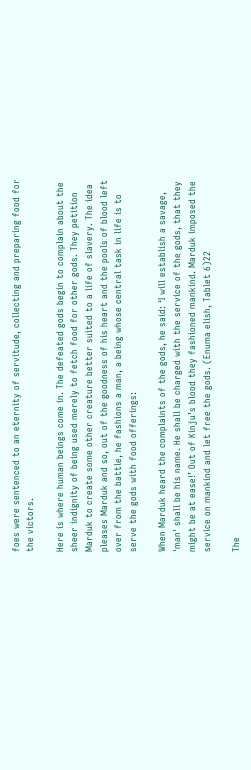foes were sentenced to an eternity of servitude, collecting and preparing food for the victors.

Here is where human beings come in. The defeated gods begin to complain about the sheer indignity of being used merely to fetch food for other gods. They petition Marduk to create some other creature better suited to a life of slavery. The idea pleases Marduk and so, out of the goodness of his heart and the pools of blood left over from the battle, he fashions a man, a being whose central task in life is to serve the gods with food offerings:

When Marduk heard the complaints of the gods, he said: ‘I will establish a savage, 'man' shall be his name. He shall be charged with the service of the gods, that they might be at ease!’ Out of Kinju’s blood they fashioned mankind. Marduk imposed the service on mankind and let free the gods. (Enuma elish, Tablet 6)22

The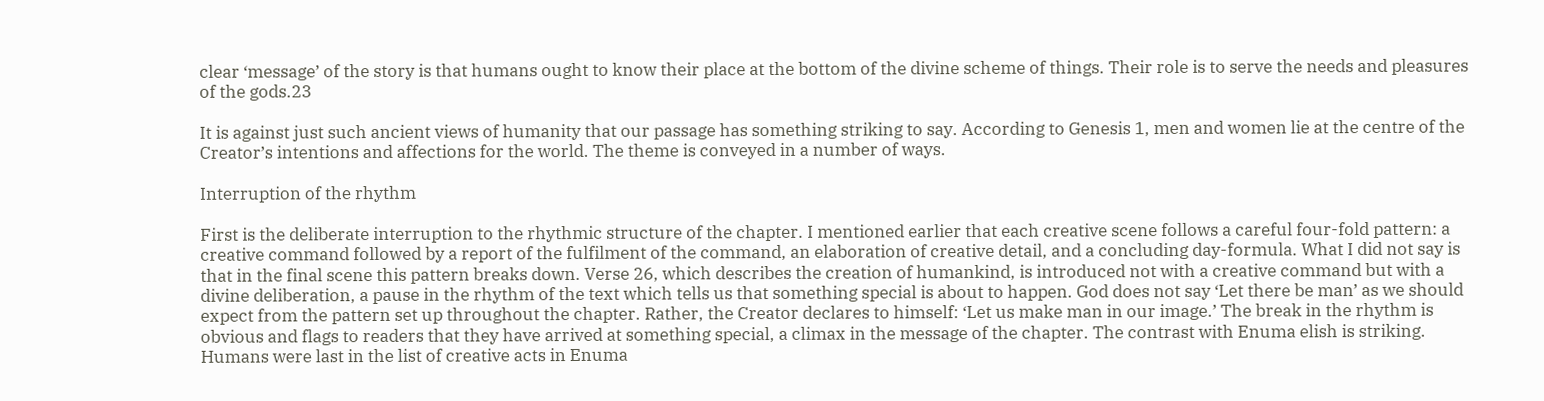clear ‘message’ of the story is that humans ought to know their place at the bottom of the divine scheme of things. Their role is to serve the needs and pleasures of the gods.23

It is against just such ancient views of humanity that our passage has something striking to say. According to Genesis 1, men and women lie at the centre of the Creator’s intentions and affections for the world. The theme is conveyed in a number of ways.

Interruption of the rhythm

First is the deliberate interruption to the rhythmic structure of the chapter. I mentioned earlier that each creative scene follows a careful four-fold pattern: a creative command followed by a report of the fulfilment of the command, an elaboration of creative detail, and a concluding day-formula. What I did not say is that in the final scene this pattern breaks down. Verse 26, which describes the creation of humankind, is introduced not with a creative command but with a divine deliberation, a pause in the rhythm of the text which tells us that something special is about to happen. God does not say ‘Let there be man’ as we should expect from the pattern set up throughout the chapter. Rather, the Creator declares to himself: ‘Let us make man in our image.’ The break in the rhythm is obvious and flags to readers that they have arrived at something special, a climax in the message of the chapter. The contrast with Enuma elish is striking. Humans were last in the list of creative acts in Enuma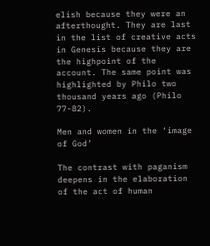elish because they were an afterthought. They are last in the list of creative acts in Genesis because they are the highpoint of the account. The same point was highlighted by Philo two thousand years ago (Philo 77-82).

Men and women in the ‘image of God’

The contrast with paganism deepens in the elaboration of the act of human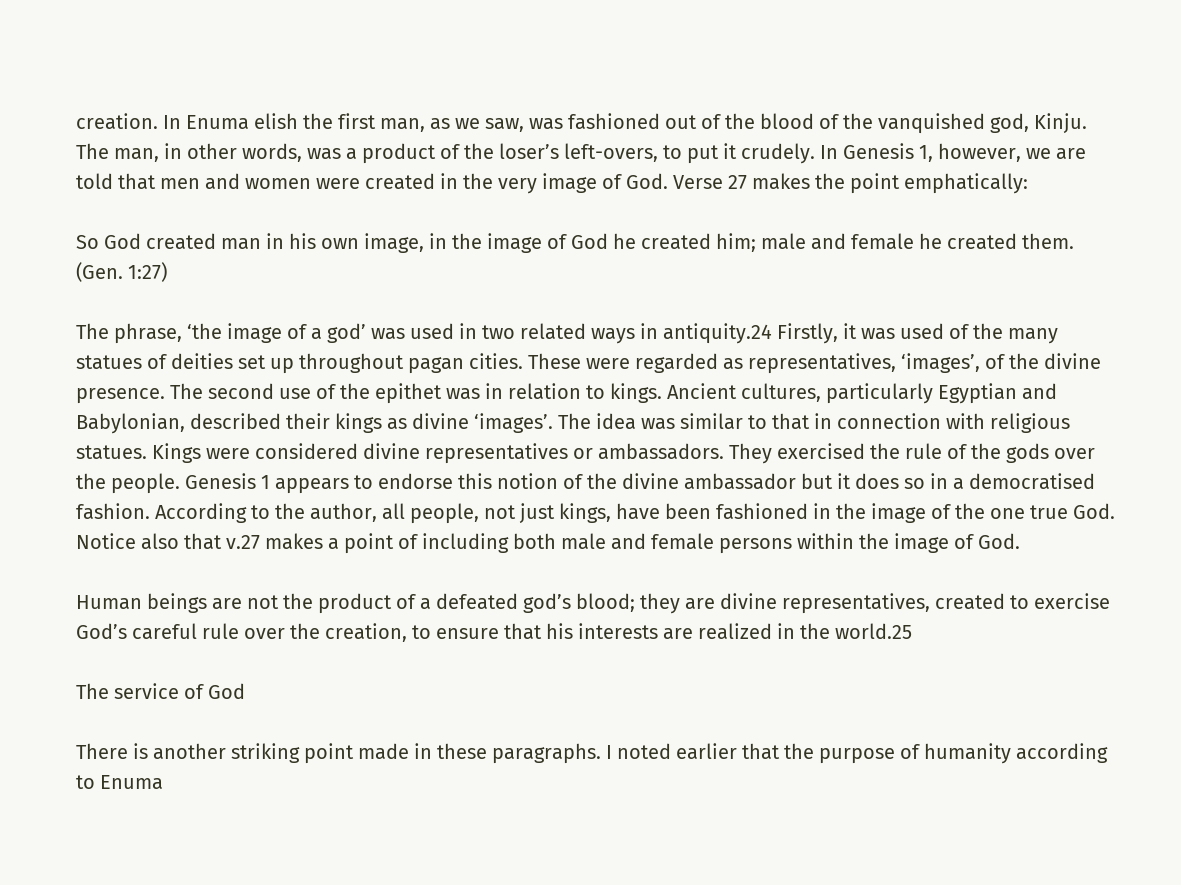creation. In Enuma elish the first man, as we saw, was fashioned out of the blood of the vanquished god, Kinju. The man, in other words, was a product of the loser’s left-overs, to put it crudely. In Genesis 1, however, we are told that men and women were created in the very image of God. Verse 27 makes the point emphatically:

So God created man in his own image, in the image of God he created him; male and female he created them. (Gen. 1:27)

The phrase, ‘the image of a god’ was used in two related ways in antiquity.24 Firstly, it was used of the many statues of deities set up throughout pagan cities. These were regarded as representatives, ‘images’, of the divine presence. The second use of the epithet was in relation to kings. Ancient cultures, particularly Egyptian and Babylonian, described their kings as divine ‘images’. The idea was similar to that in connection with religious statues. Kings were considered divine representatives or ambassadors. They exercised the rule of the gods over the people. Genesis 1 appears to endorse this notion of the divine ambassador but it does so in a democratised fashion. According to the author, all people, not just kings, have been fashioned in the image of the one true God. Notice also that v.27 makes a point of including both male and female persons within the image of God.

Human beings are not the product of a defeated god’s blood; they are divine representatives, created to exercise God’s careful rule over the creation, to ensure that his interests are realized in the world.25

The service of God

There is another striking point made in these paragraphs. I noted earlier that the purpose of humanity according to Enuma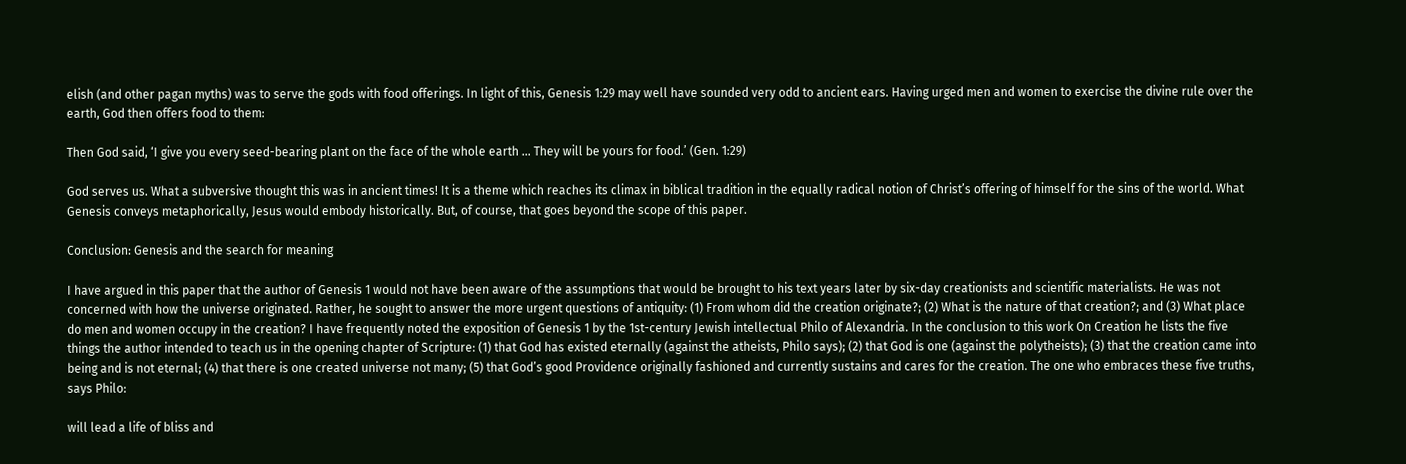elish (and other pagan myths) was to serve the gods with food offerings. In light of this, Genesis 1:29 may well have sounded very odd to ancient ears. Having urged men and women to exercise the divine rule over the earth, God then offers food to them:

Then God said, ‘I give you every seed-bearing plant on the face of the whole earth ... They will be yours for food.’ (Gen. 1:29)

God serves us. What a subversive thought this was in ancient times! It is a theme which reaches its climax in biblical tradition in the equally radical notion of Christ’s offering of himself for the sins of the world. What Genesis conveys metaphorically, Jesus would embody historically. But, of course, that goes beyond the scope of this paper.

Conclusion: Genesis and the search for meaning

I have argued in this paper that the author of Genesis 1 would not have been aware of the assumptions that would be brought to his text years later by six-day creationists and scientific materialists. He was not concerned with how the universe originated. Rather, he sought to answer the more urgent questions of antiquity: (1) From whom did the creation originate?; (2) What is the nature of that creation?; and (3) What place do men and women occupy in the creation? I have frequently noted the exposition of Genesis 1 by the 1st-century Jewish intellectual Philo of Alexandria. In the conclusion to this work On Creation he lists the five things the author intended to teach us in the opening chapter of Scripture: (1) that God has existed eternally (against the atheists, Philo says); (2) that God is one (against the polytheists); (3) that the creation came into being and is not eternal; (4) that there is one created universe not many; (5) that God’s good Providence originally fashioned and currently sustains and cares for the creation. The one who embraces these five truths, says Philo:

will lead a life of bliss and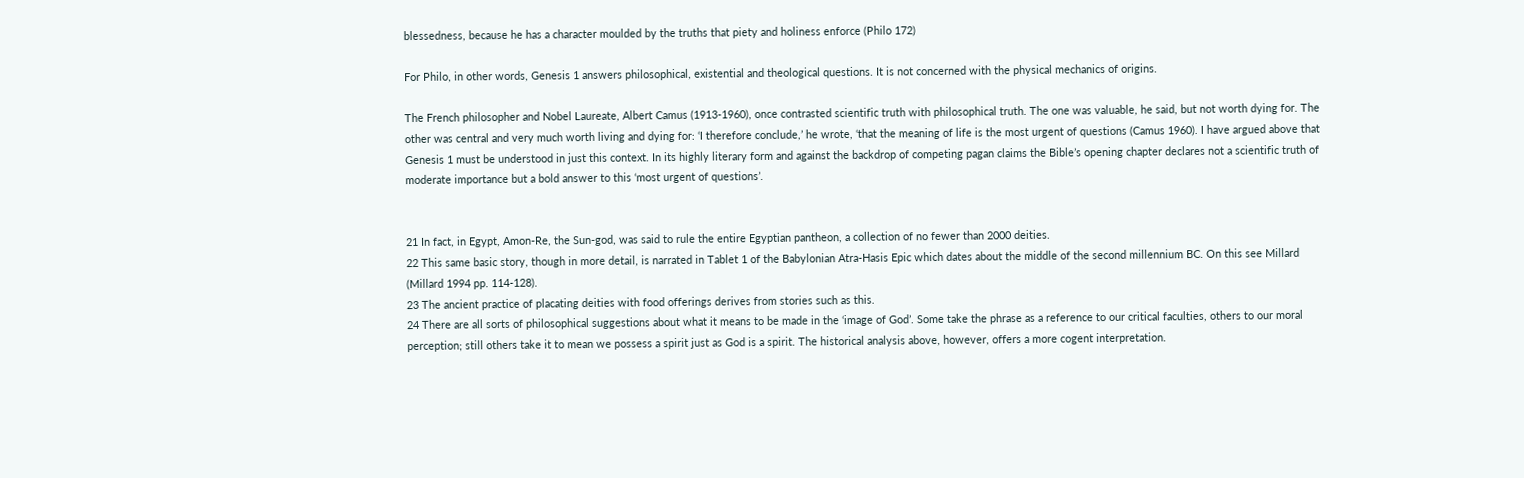blessedness, because he has a character moulded by the truths that piety and holiness enforce (Philo 172)

For Philo, in other words, Genesis 1 answers philosophical, existential and theological questions. It is not concerned with the physical mechanics of origins.

The French philosopher and Nobel Laureate, Albert Camus (1913-1960), once contrasted scientific truth with philosophical truth. The one was valuable, he said, but not worth dying for. The other was central and very much worth living and dying for: ‘I therefore conclude,’ he wrote, ‘that the meaning of life is the most urgent of questions (Camus 1960). I have argued above that Genesis 1 must be understood in just this context. In its highly literary form and against the backdrop of competing pagan claims the Bible’s opening chapter declares not a scientific truth of moderate importance but a bold answer to this ‘most urgent of questions’.


21 In fact, in Egypt, Amon-Re, the Sun-god, was said to rule the entire Egyptian pantheon, a collection of no fewer than 2000 deities.
22 This same basic story, though in more detail, is narrated in Tablet 1 of the Babylonian Atra-Hasis Epic which dates about the middle of the second millennium BC. On this see Millard (Millard 1994 pp. 114-128).
23 The ancient practice of placating deities with food offerings derives from stories such as this.
24 There are all sorts of philosophical suggestions about what it means to be made in the ‘image of God’. Some take the phrase as a reference to our critical faculties, others to our moral perception; still others take it to mean we possess a spirit just as God is a spirit. The historical analysis above, however, offers a more cogent interpretation.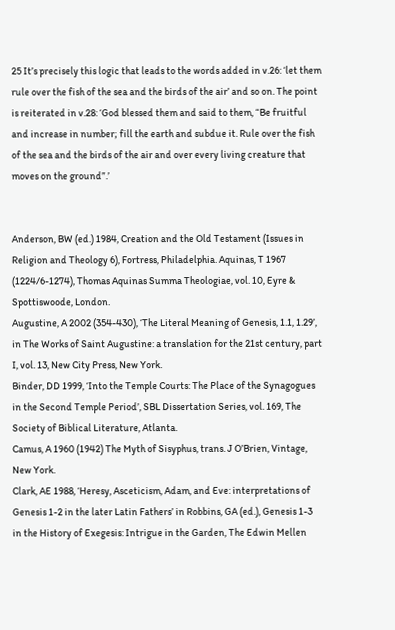25 It’s precisely this logic that leads to the words added in v.26: ‘let them rule over the fish of the sea and the birds of the air’ and so on. The point is reiterated in v.28: ‘God blessed them and said to them, “Be fruitful and increase in number; fill the earth and subdue it. Rule over the fish of the sea and the birds of the air and over every living creature that moves on the ground”.’


Anderson, BW (ed.) 1984, Creation and the Old Testament (Issues in Religion and Theology 6), Fortress, Philadelphia. Aquinas, T 1967 (1224/6-1274), Thomas Aquinas Summa Theologiae, vol. 10, Eyre & Spottiswoode, London.
Augustine, A 2002 (354-430), ‘The Literal Meaning of Genesis, 1.1, 1.29’, in The Works of Saint Augustine: a translation for the 21st century, part I, vol. 13, New City Press, New York.
Binder, DD 1999, ‘Into the Temple Courts: The Place of the Synagogues in the Second Temple Period’, SBL Dissertation Series, vol. 169, The Society of Biblical Literature, Atlanta.
Camus, A 1960 (1942) The Myth of Sisyphus, trans. J O’Brien, Vintage, New York.
Clark, AE 1988, ‘Heresy, Asceticism, Adam, and Eve: interpretations of Genesis 1-2 in the later Latin Fathers’ in Robbins, GA (ed.), Genesis 1-3 in the History of Exegesis: Intrigue in the Garden, The Edwin Mellen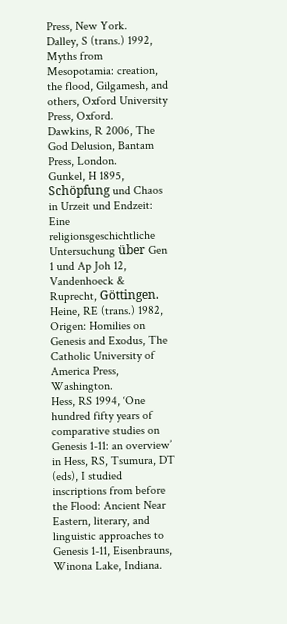Press, New York.
Dalley, S (trans.) 1992, Myths from Mesopotamia: creation, the flood, Gilgamesh, and others, Oxford University Press, Oxford.
Dawkins, R 2006, The God Delusion, Bantam Press, London.
Gunkel, H 1895, Schöpfung und Chaos in Urzeit und Endzeit: Eine religionsgeschichtliche Untersuchung über Gen 1 und Ap Joh 12, Vandenhoeck & Ruprecht, Göttingen.
Heine, RE (trans.) 1982, Origen: Homilies on Genesis and Exodus, The Catholic University of America Press, Washington.
Hess, RS 1994, ‘One hundred fifty years of comparative studies on Genesis 1-11: an overview’ in Hess, RS, Tsumura, DT (eds), I studied inscriptions from before the Flood: Ancient Near Eastern, literary, and linguistic approaches to Genesis 1-11, Eisenbrauns, Winona Lake, Indiana.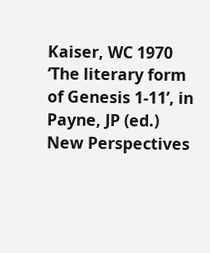Kaiser, WC 1970 ‘The literary form of Genesis 1-11’, in Payne, JP (ed.) New Perspectives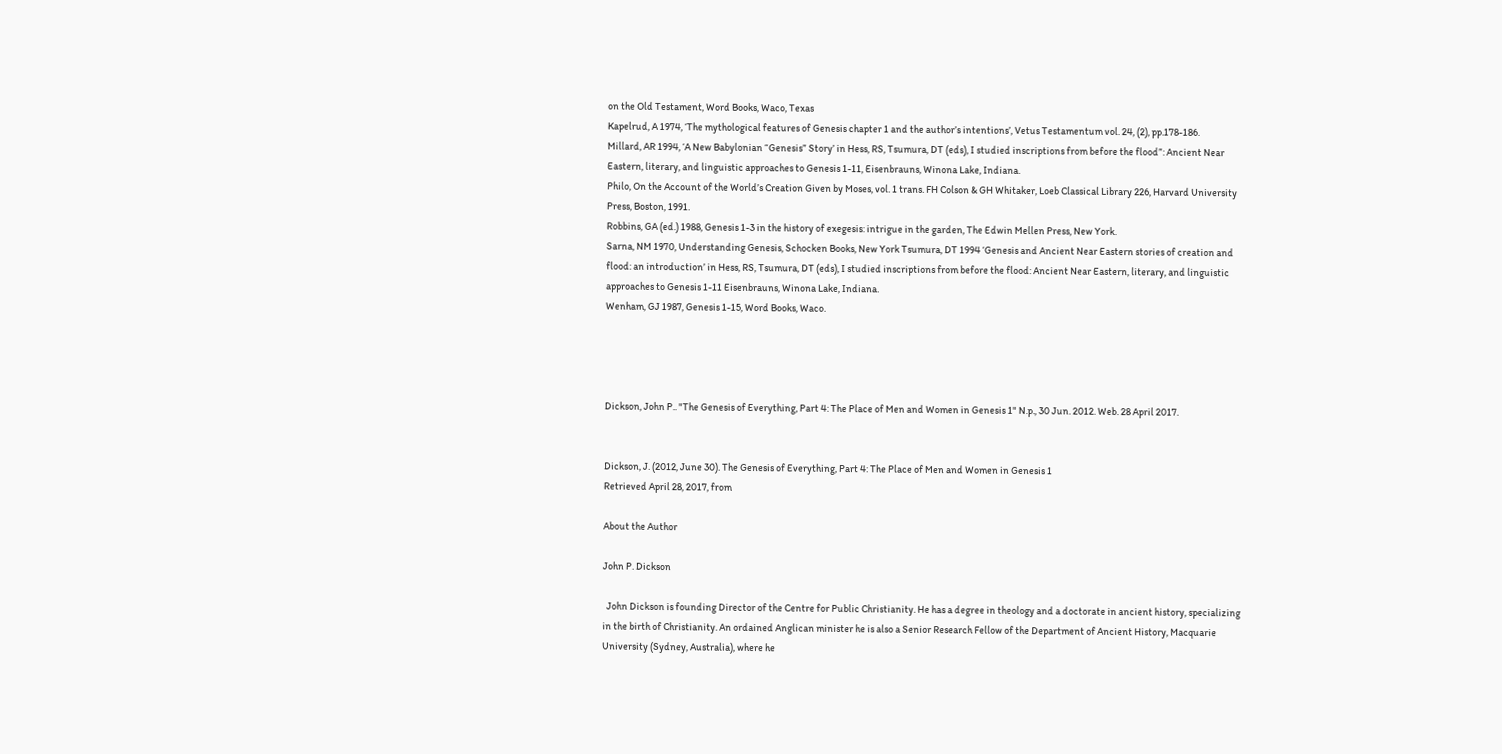on the Old Testament, Word Books, Waco, Texas
Kapelrud, A 1974, ‘The mythological features of Genesis chapter 1 and the author’s intentions’, Vetus Testamentum vol. 24, (2), pp.178-186.
Millard, AR 1994, ‘A New Babylonian “Genesis” Story’ in Hess, RS, Tsumura, DT (eds), I studied inscriptions from before the flood”: Ancient Near Eastern, literary, and linguistic approaches to Genesis 1-11, Eisenbrauns, Winona Lake, Indiana.
Philo, On the Account of the World’s Creation Given by Moses, vol. 1 trans. FH Colson & GH Whitaker, Loeb Classical Library 226, Harvard University Press, Boston, 1991.
Robbins, GA (ed.) 1988, Genesis 1-3 in the history of exegesis: intrigue in the garden, The Edwin Mellen Press, New York.
Sarna, NM 1970, Understanding Genesis, Schocken Books, New York Tsumura, DT 1994 ‘Genesis and Ancient Near Eastern stories of creation and flood: an introduction’ in Hess, RS, Tsumura, DT (eds), I studied inscriptions from before the flood: Ancient Near Eastern, literary, and linguistic approaches to Genesis 1-11 Eisenbrauns, Winona Lake, Indiana.
Wenham, GJ 1987, Genesis 1-15, Word Books, Waco.




Dickson, John P.. "The Genesis of Everything, Part 4: The Place of Men and Women in Genesis 1" N.p., 30 Jun. 2012. Web. 28 April 2017.


Dickson, J. (2012, June 30). The Genesis of Everything, Part 4: The Place of Men and Women in Genesis 1
Retrieved April 28, 2017, from

About the Author

John P. Dickson

  John Dickson is founding Director of the Centre for Public Christianity. He has a degree in theology and a doctorate in ancient history, specializing in the birth of Christianity. An ordained Anglican minister he is also a Senior Research Fellow of the Department of Ancient History, Macquarie University (Sydney, Australia), where he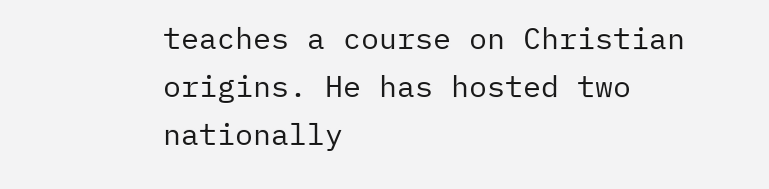teaches a course on Christian origins. He has hosted two nationally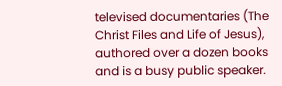televised documentaries (The Christ Files and Life of Jesus), authored over a dozen books and is a busy public speaker.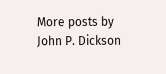More posts by John P. Dickson